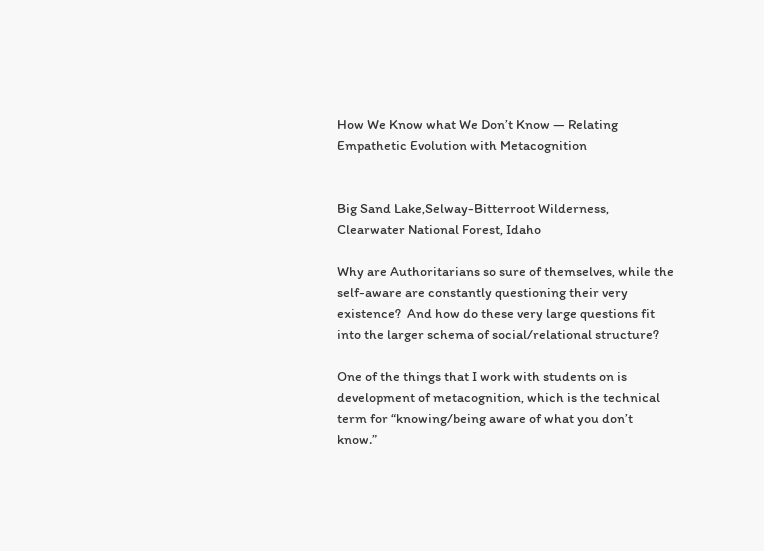How We Know what We Don’t Know — Relating Empathetic Evolution with Metacognition


Big Sand Lake,Selway-Bitterroot Wilderness, Clearwater National Forest, Idaho

Why are Authoritarians so sure of themselves, while the self-aware are constantly questioning their very existence?  And how do these very large questions fit into the larger schema of social/relational structure?

One of the things that I work with students on is development of metacognition, which is the technical term for “knowing/being aware of what you don’t know.”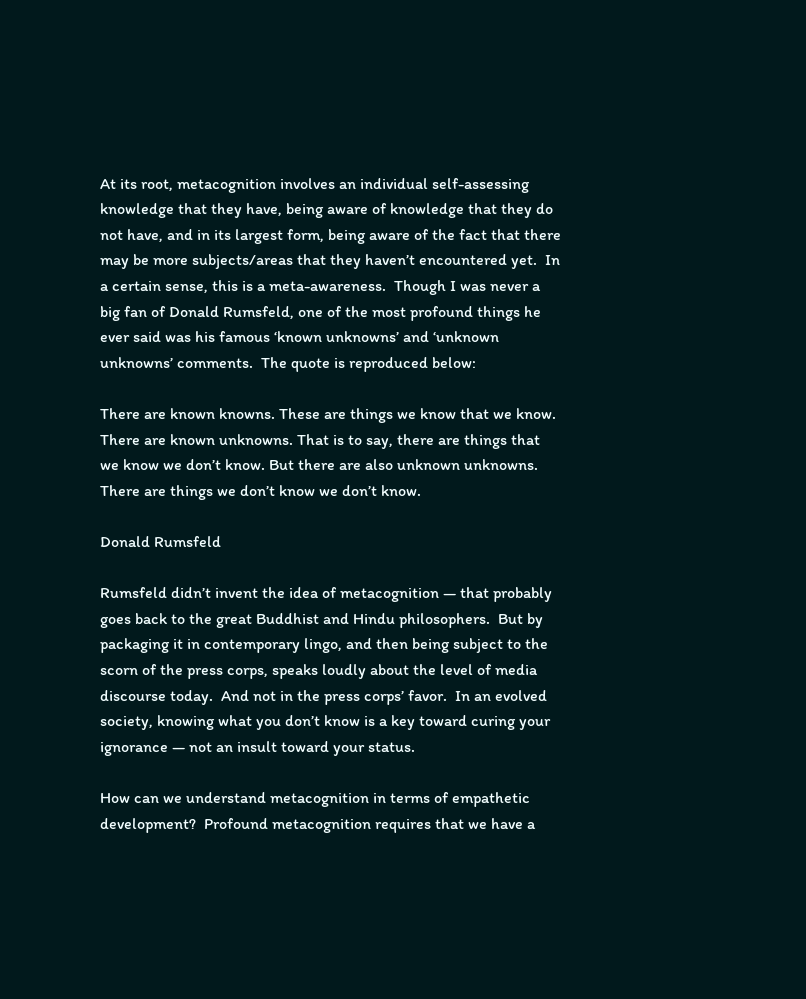At its root, metacognition involves an individual self-assessing knowledge that they have, being aware of knowledge that they do not have, and in its largest form, being aware of the fact that there may be more subjects/areas that they haven’t encountered yet.  In a certain sense, this is a meta-awareness.  Though I was never a big fan of Donald Rumsfeld, one of the most profound things he ever said was his famous ‘known unknowns’ and ‘unknown unknowns’ comments.  The quote is reproduced below:

There are known knowns. These are things we know that we know. There are known unknowns. That is to say, there are things that we know we don’t know. But there are also unknown unknowns. There are things we don’t know we don’t know.

Donald Rumsfeld

Rumsfeld didn’t invent the idea of metacognition — that probably goes back to the great Buddhist and Hindu philosophers.  But by packaging it in contemporary lingo, and then being subject to the scorn of the press corps, speaks loudly about the level of media discourse today.  And not in the press corps’ favor.  In an evolved society, knowing what you don’t know is a key toward curing your ignorance — not an insult toward your status.

How can we understand metacognition in terms of empathetic development?  Profound metacognition requires that we have a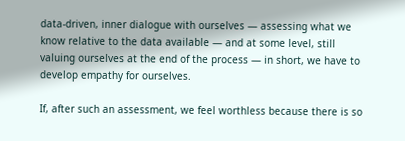data-driven, inner dialogue with ourselves — assessing what we know relative to the data available — and at some level, still valuing ourselves at the end of the process — in short, we have to develop empathy for ourselves.

If, after such an assessment, we feel worthless because there is so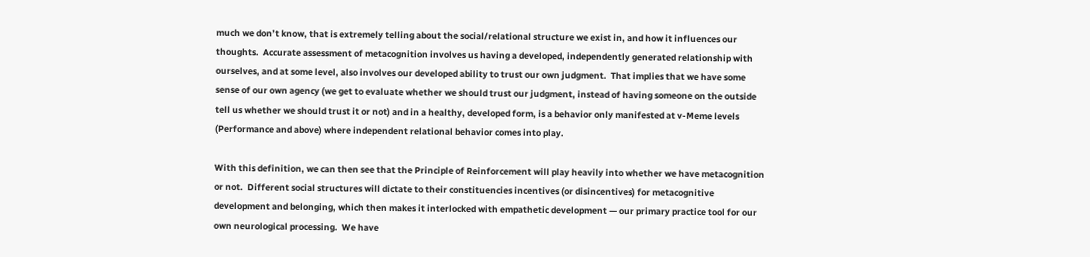much we don’t know, that is extremely telling about the social/relational structure we exist in, and how it influences our thoughts.  Accurate assessment of metacognition involves us having a developed, independently generated relationship with ourselves, and at some level, also involves our developed ability to trust our own judgment.  That implies that we have some sense of our own agency (we get to evaluate whether we should trust our judgment, instead of having someone on the outside tell us whether we should trust it or not) and in a healthy, developed form, is a behavior only manifested at v-Meme levels (Performance and above) where independent relational behavior comes into play.

With this definition, we can then see that the Principle of Reinforcement will play heavily into whether we have metacognition or not.  Different social structures will dictate to their constituencies incentives (or disincentives) for metacognitive development and belonging, which then makes it interlocked with empathetic development — our primary practice tool for our own neurological processing.  We have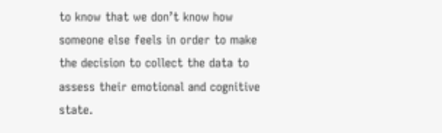to know that we don’t know how someone else feels in order to make the decision to collect the data to assess their emotional and cognitive state.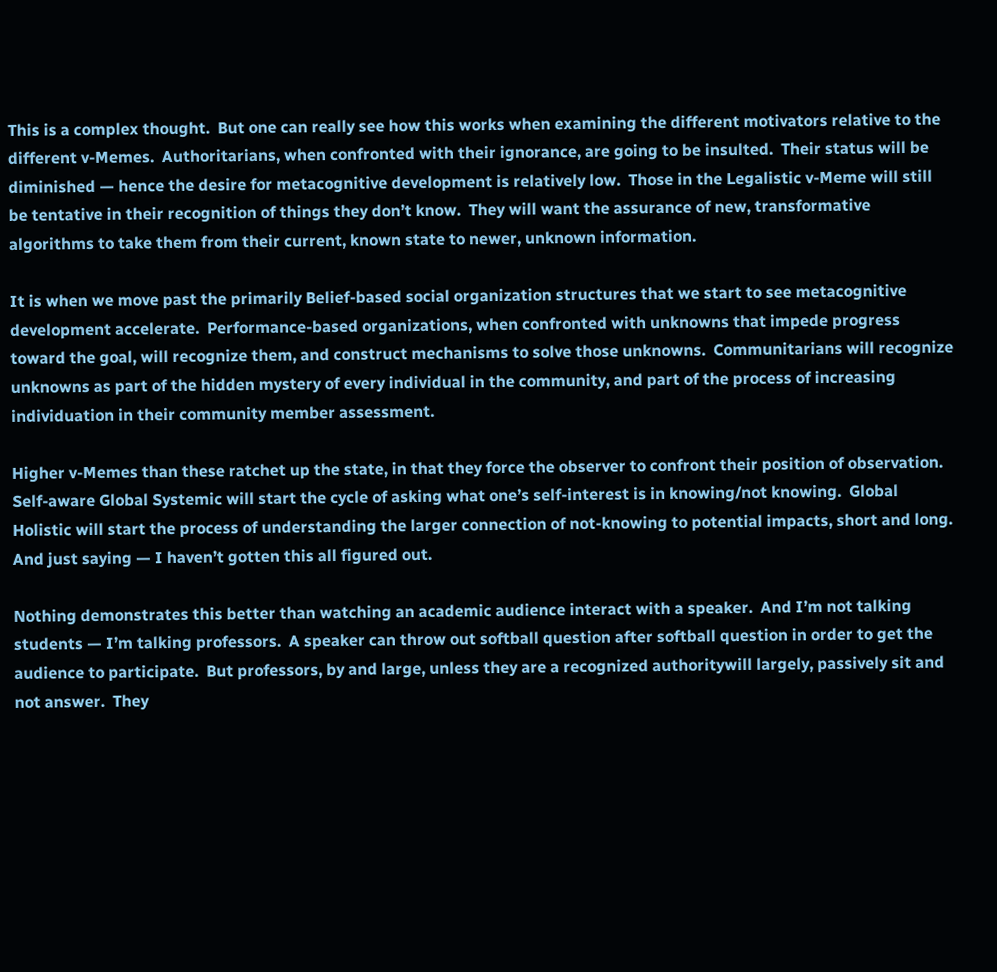This is a complex thought.  But one can really see how this works when examining the different motivators relative to the different v-Memes.  Authoritarians, when confronted with their ignorance, are going to be insulted.  Their status will be diminished — hence the desire for metacognitive development is relatively low.  Those in the Legalistic v-Meme will still be tentative in their recognition of things they don’t know.  They will want the assurance of new, transformative algorithms to take them from their current, known state to newer, unknown information.

It is when we move past the primarily Belief-based social organization structures that we start to see metacognitive development accelerate.  Performance-based organizations, when confronted with unknowns that impede progress toward the goal, will recognize them, and construct mechanisms to solve those unknowns.  Communitarians will recognize unknowns as part of the hidden mystery of every individual in the community, and part of the process of increasing individuation in their community member assessment.

Higher v-Memes than these ratchet up the state, in that they force the observer to confront their position of observation.  Self-aware Global Systemic will start the cycle of asking what one’s self-interest is in knowing/not knowing.  Global Holistic will start the process of understanding the larger connection of not-knowing to potential impacts, short and long.  And just saying — I haven’t gotten this all figured out.

Nothing demonstrates this better than watching an academic audience interact with a speaker.  And I’m not talking students — I’m talking professors.  A speaker can throw out softball question after softball question in order to get the audience to participate.  But professors, by and large, unless they are a recognized authoritywill largely, passively sit and not answer.  They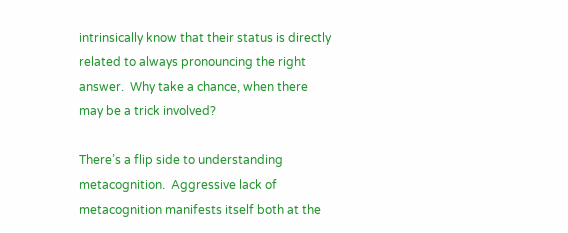intrinsically know that their status is directly related to always pronouncing the right answer.  Why take a chance, when there may be a trick involved?

There’s a flip side to understanding metacognition.  Aggressive lack of metacognition manifests itself both at the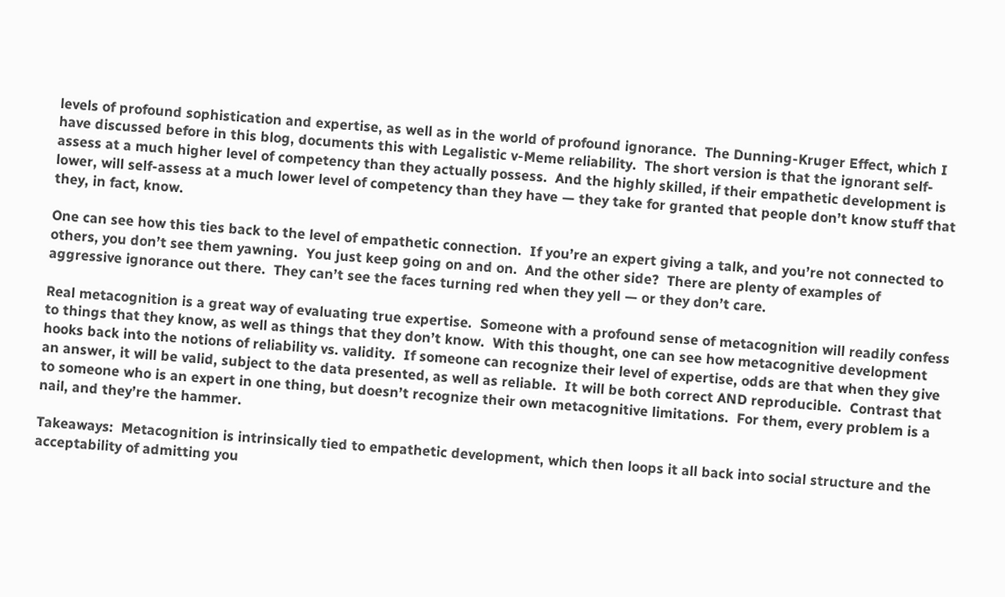levels of profound sophistication and expertise, as well as in the world of profound ignorance.  The Dunning-Kruger Effect, which I have discussed before in this blog, documents this with Legalistic v-Meme reliability.  The short version is that the ignorant self-assess at a much higher level of competency than they actually possess.  And the highly skilled, if their empathetic development is lower, will self-assess at a much lower level of competency than they have — they take for granted that people don’t know stuff that they, in fact, know.

One can see how this ties back to the level of empathetic connection.  If you’re an expert giving a talk, and you’re not connected to others, you don’t see them yawning.  You just keep going on and on.  And the other side?  There are plenty of examples of aggressive ignorance out there.  They can’t see the faces turning red when they yell — or they don’t care.

Real metacognition is a great way of evaluating true expertise.  Someone with a profound sense of metacognition will readily confess to things that they know, as well as things that they don’t know.  With this thought, one can see how metacognitive development hooks back into the notions of reliability vs. validity.  If someone can recognize their level of expertise, odds are that when they give an answer, it will be valid, subject to the data presented, as well as reliable.  It will be both correct AND reproducible.  Contrast that to someone who is an expert in one thing, but doesn’t recognize their own metacognitive limitations.  For them, every problem is a nail, and they’re the hammer.

Takeaways:  Metacognition is intrinsically tied to empathetic development, which then loops it all back into social structure and the acceptability of admitting you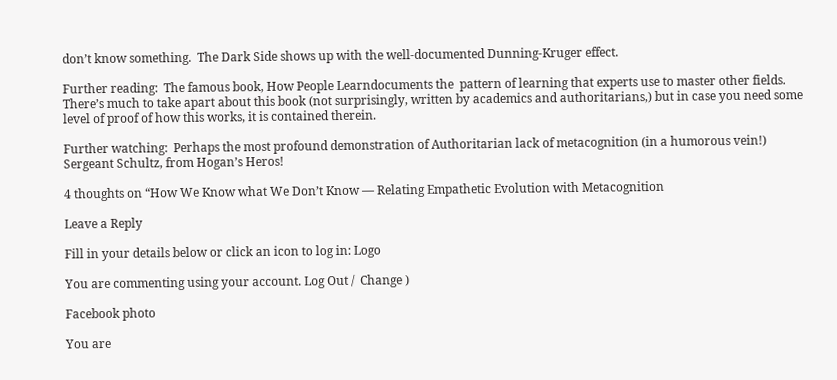don’t know something.  The Dark Side shows up with the well-documented Dunning-Kruger effect.

Further reading:  The famous book, How People Learndocuments the  pattern of learning that experts use to master other fields.  There’s much to take apart about this book (not surprisingly, written by academics and authoritarians,) but in case you need some level of proof of how this works, it is contained therein.

Further watching:  Perhaps the most profound demonstration of Authoritarian lack of metacognition (in a humorous vein!)  Sergeant Schultz, from Hogan’s Heros!

4 thoughts on “How We Know what We Don’t Know — Relating Empathetic Evolution with Metacognition

Leave a Reply

Fill in your details below or click an icon to log in: Logo

You are commenting using your account. Log Out /  Change )

Facebook photo

You are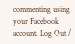commenting using your Facebook account. Log Out /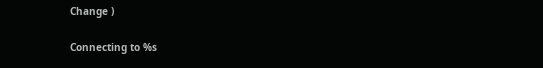Change )

Connecting to %s